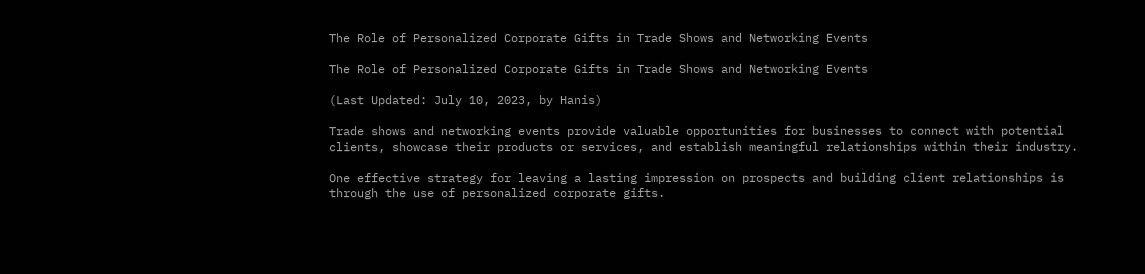The Role of Personalized Corporate Gifts in Trade Shows and Networking Events

The Role of Personalized Corporate Gifts in Trade Shows and Networking Events

(Last Updated: July 10, 2023, by Hanis)

Trade shows and networking events provide valuable opportunities for businesses to connect with potential clients, showcase their products or services, and establish meaningful relationships within their industry.

One effective strategy for leaving a lasting impression on prospects and building client relationships is through the use of personalized corporate gifts.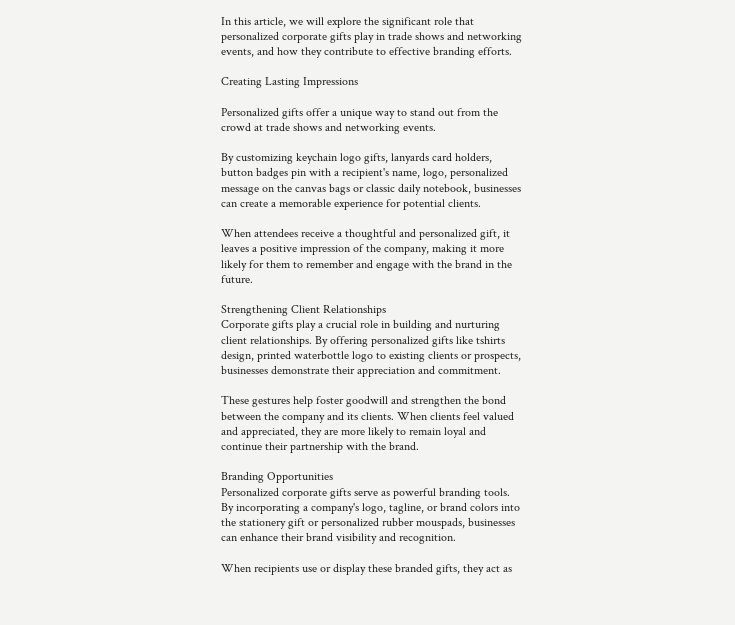In this article, we will explore the significant role that personalized corporate gifts play in trade shows and networking events, and how they contribute to effective branding efforts.

Creating Lasting Impressions

Personalized gifts offer a unique way to stand out from the crowd at trade shows and networking events.

By customizing keychain logo gifts, lanyards card holders, button badges pin with a recipient's name, logo, personalized message on the canvas bags or classic daily notebook, businesses can create a memorable experience for potential clients.

When attendees receive a thoughtful and personalized gift, it leaves a positive impression of the company, making it more likely for them to remember and engage with the brand in the future.

Strengthening Client Relationships
Corporate gifts play a crucial role in building and nurturing client relationships. By offering personalized gifts like tshirts design, printed waterbottle logo to existing clients or prospects, businesses demonstrate their appreciation and commitment.

These gestures help foster goodwill and strengthen the bond between the company and its clients. When clients feel valued and appreciated, they are more likely to remain loyal and continue their partnership with the brand.

Branding Opportunities
Personalized corporate gifts serve as powerful branding tools. By incorporating a company's logo, tagline, or brand colors into the stationery gift or personalized rubber mouspads, businesses can enhance their brand visibility and recognition.

When recipients use or display these branded gifts, they act as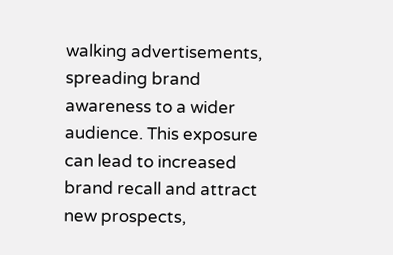walking advertisements, spreading brand awareness to a wider audience. This exposure can lead to increased brand recall and attract new prospects,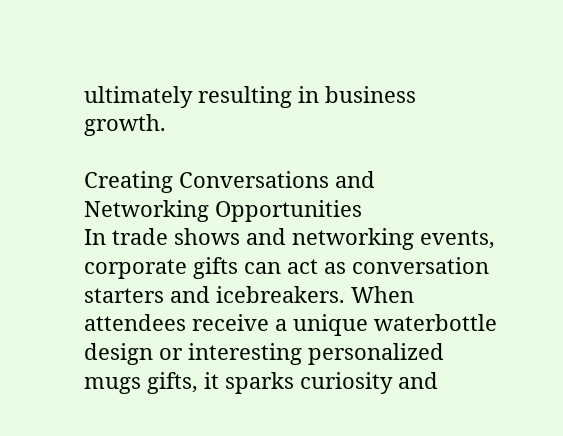ultimately resulting in business growth.

Creating Conversations and Networking Opportunities
In trade shows and networking events, corporate gifts can act as conversation starters and icebreakers. When attendees receive a unique waterbottle design or interesting personalized mugs gifts, it sparks curiosity and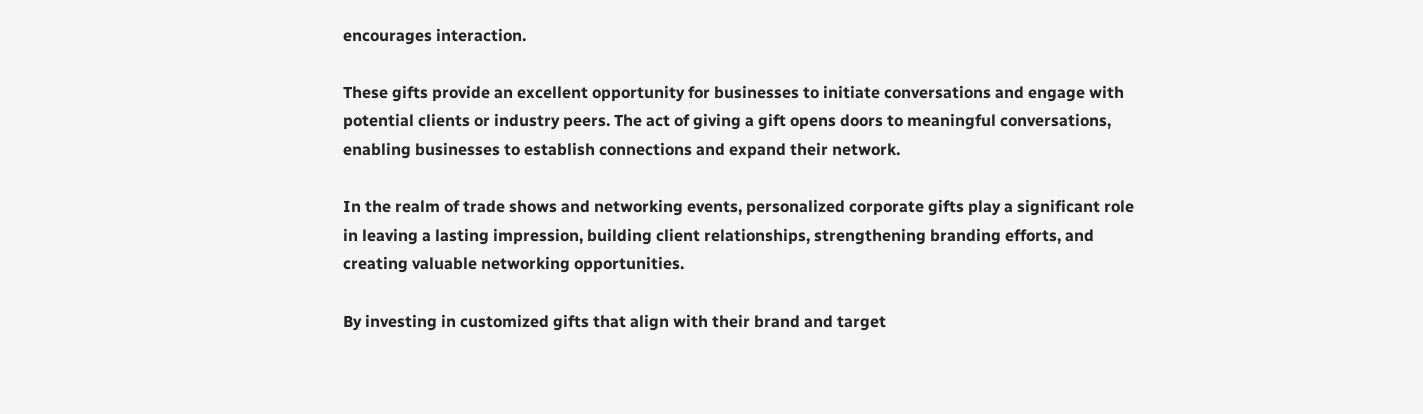encourages interaction.

These gifts provide an excellent opportunity for businesses to initiate conversations and engage with potential clients or industry peers. The act of giving a gift opens doors to meaningful conversations, enabling businesses to establish connections and expand their network.

In the realm of trade shows and networking events, personalized corporate gifts play a significant role in leaving a lasting impression, building client relationships, strengthening branding efforts, and creating valuable networking opportunities.

By investing in customized gifts that align with their brand and target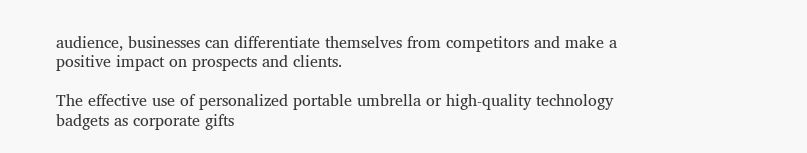audience, businesses can differentiate themselves from competitors and make a positive impact on prospects and clients.

The effective use of personalized portable umbrella or high-quality technology badgets as corporate gifts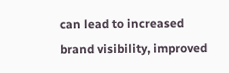can lead to increased brand visibility, improved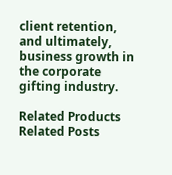client retention, and ultimately, business growth in the corporate gifting industry.

Related Products
Related Posts